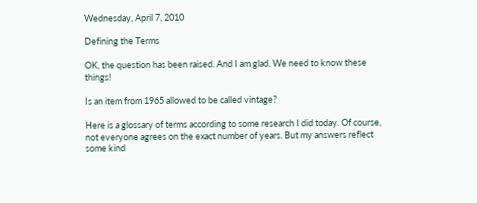Wednesday, April 7, 2010

Defining the Terms

OK, the question has been raised. And I am glad. We need to know these things!

Is an item from 1965 allowed to be called vintage?

Here is a glossary of terms according to some research I did today. Of course, not everyone agrees on the exact number of years. But my answers reflect some kind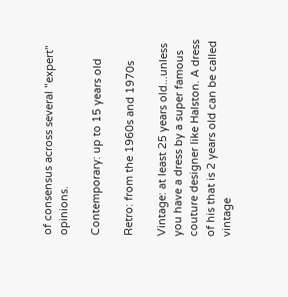of consensus across several "expert" opinions.

Contemporary: up to 15 years old

Retro: from the 1960s and 1970s

Vintage: at least 25 years old...unless you have a dress by a super famous couture designer like Halston. A dress of his that is 2 years old can be called vintage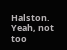Halston. Yeah, not too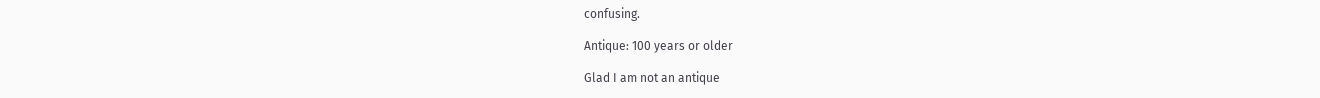confusing.

Antique: 100 years or older

Glad I am not an antique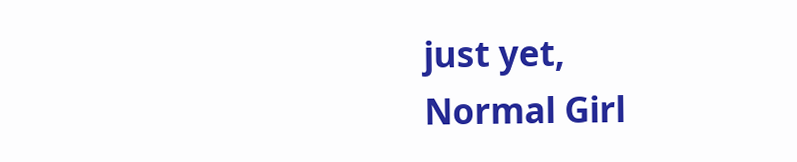just yet,
Normal Girl